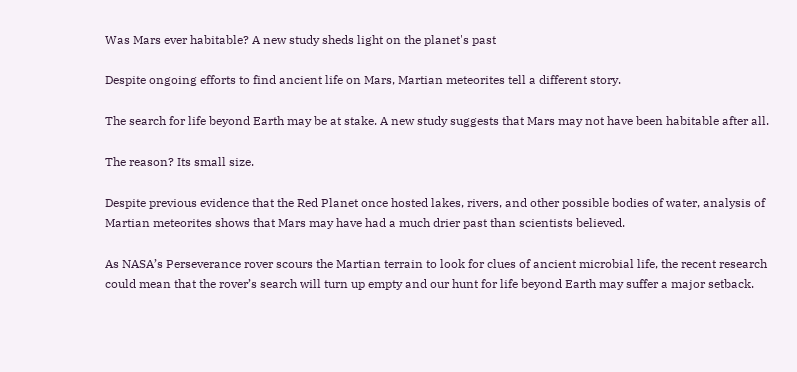Was Mars ever habitable? A new study sheds light on the planet's past

Despite ongoing efforts to find ancient life on Mars, Martian meteorites tell a different story.

The search for life beyond Earth may be at stake. A new study suggests that Mars may not have been habitable after all.

The reason? Its small size.

Despite previous evidence that the Red Planet once hosted lakes, rivers, and other possible bodies of water, analysis of Martian meteorites shows that Mars may have had a much drier past than scientists believed.

As NASA’s Perseverance rover scours the Martian terrain to look for clues of ancient microbial life, the recent research could mean that the rover’s search will turn up empty and our hunt for life beyond Earth may suffer a major setback.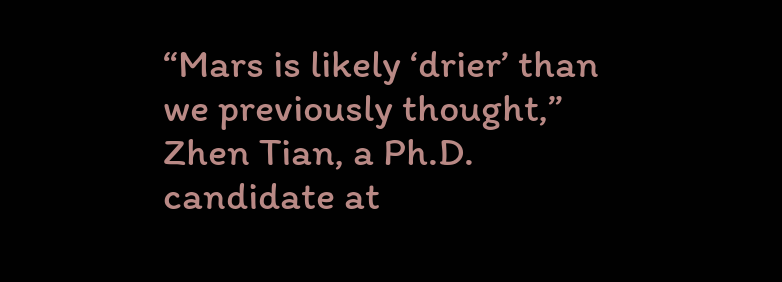“Mars is likely ‘drier’ than we previously thought,” Zhen Tian, a Ph.D. candidate at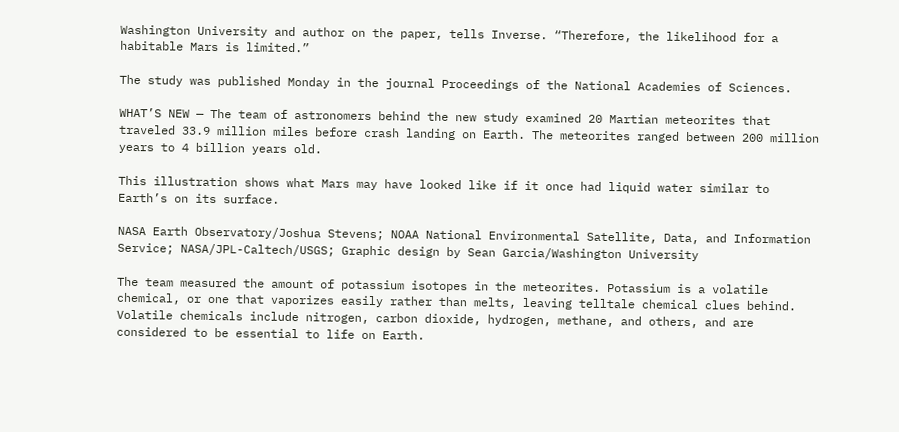Washington University and author on the paper, tells Inverse. “Therefore, the likelihood for a habitable Mars is limited.”

The study was published Monday in the journal Proceedings of the National Academies of Sciences.

WHAT’S NEW — The team of astronomers behind the new study examined 20 Martian meteorites that traveled 33.9 million miles before crash landing on Earth. The meteorites ranged between 200 million years to 4 billion years old.

This illustration shows what Mars may have looked like if it once had liquid water similar to Earth’s on its surface.

NASA Earth Observatory/Joshua Stevens; NOAA National Environmental Satellite, Data, and Information Service; NASA/JPL-Caltech/USGS; Graphic design by Sean Garcia/Washington University

The team measured the amount of potassium isotopes in the meteorites. Potassium is a volatile chemical, or one that vaporizes easily rather than melts, leaving telltale chemical clues behind. Volatile chemicals include nitrogen, carbon dioxide, hydrogen, methane, and others, and are considered to be essential to life on Earth.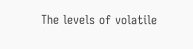The levels of volatile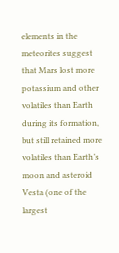elements in the meteorites suggest that Mars lost more potassium and other volatiles than Earth during its formation, but still retained more volatiles than Earth’s moon and asteroid Vesta (one of the largest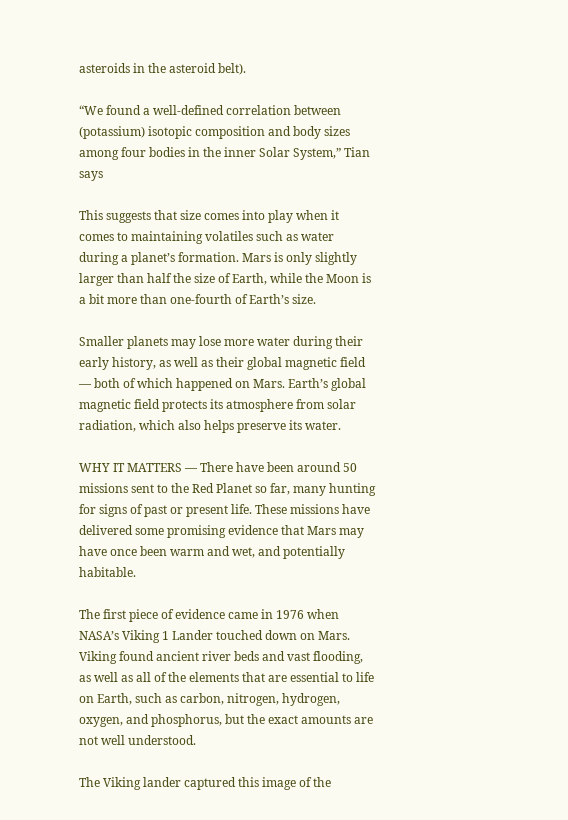asteroids in the asteroid belt).

“We found a well-defined correlation between (potassium) isotopic composition and body sizes among four bodies in the inner Solar System,” Tian says

This suggests that size comes into play when it comes to maintaining volatiles such as water during a planet’s formation. Mars is only slightly larger than half the size of Earth, while the Moon is a bit more than one-fourth of Earth’s size.

Smaller planets may lose more water during their early history, as well as their global magnetic field — both of which happened on Mars. Earth’s global magnetic field protects its atmosphere from solar radiation, which also helps preserve its water.

WHY IT MATTERS — There have been around 50 missions sent to the Red Planet so far, many hunting for signs of past or present life. These missions have delivered some promising evidence that Mars may have once been warm and wet, and potentially habitable.

The first piece of evidence came in 1976 when NASA’s Viking 1 Lander touched down on Mars. Viking found ancient river beds and vast flooding, as well as all of the elements that are essential to life on Earth, such as carbon, nitrogen, hydrogen, oxygen, and phosphorus, but the exact amounts are not well understood.

The Viking lander captured this image of the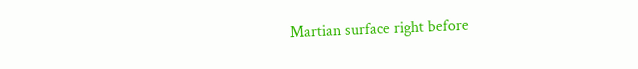Martian surface right before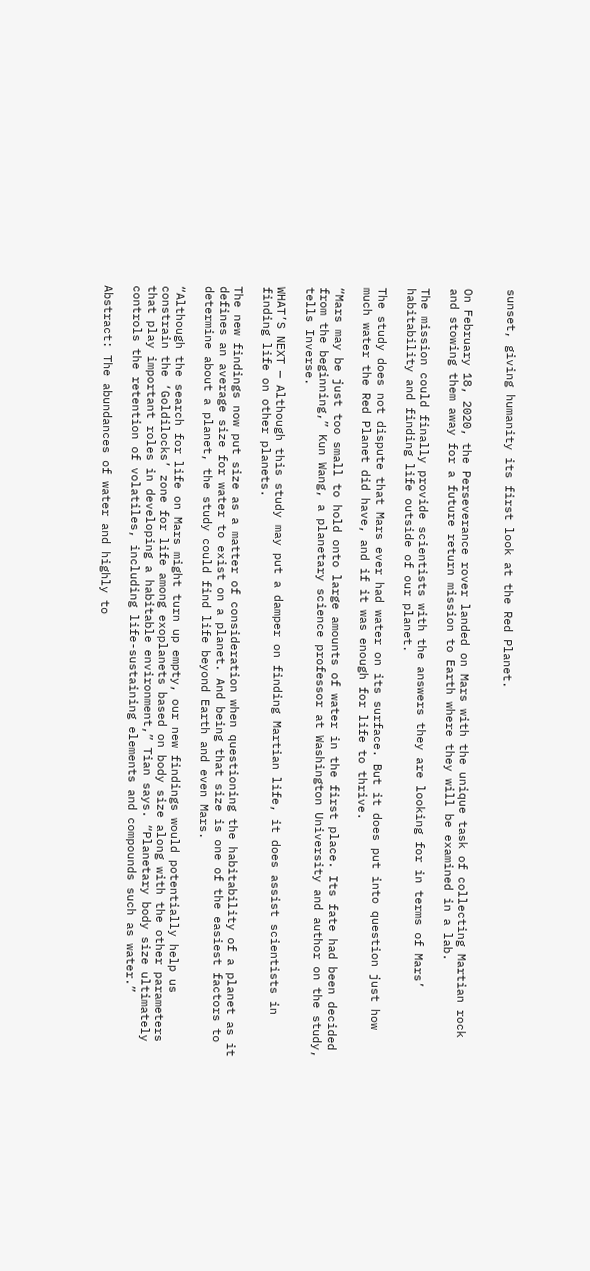sunset, giving humanity its first look at the Red Planet.


On February 18, 2020, the Perseverance rover landed on Mars with the unique task of collecting Martian rock and stowing them away for a future return mission to Earth where they will be examined in a lab.

The mission could finally provide scientists with the answers they are looking for in terms of Mars’ habitability and finding life outside of our planet.

The study does not dispute that Mars ever had water on its surface. But it does put into question just how much water the Red Planet did have, and if it was enough for life to thrive.

“Mars may be just too small to hold onto large amounts of water in the first place. Its fate had been decided from the beginning,” Kun Wang, a planetary science professor at Washington University and author on the study, tells Inverse.

WHAT’S NEXT — Although this study may put a damper on finding Martian life, it does assist scientists in finding life on other planets.

The new findings now put size as a matter of consideration when questioning the habitability of a planet as it defines an average size for water to exist on a planet. And being that size is one of the easiest factors to determine about a planet, the study could find life beyond Earth and even Mars.

“Although the search for life on Mars might turn up empty, our new findings would potentially help us constrain the ‘Goldilocks’ zone for life among exoplanets based on body size along with the other parameters that play important roles in developing a habitable environment,” Tian says. “Planetary body size ultimately controls the retention of volatiles, including life-sustaining elements and compounds such as water.”

Abstract: The abundances of water and highly to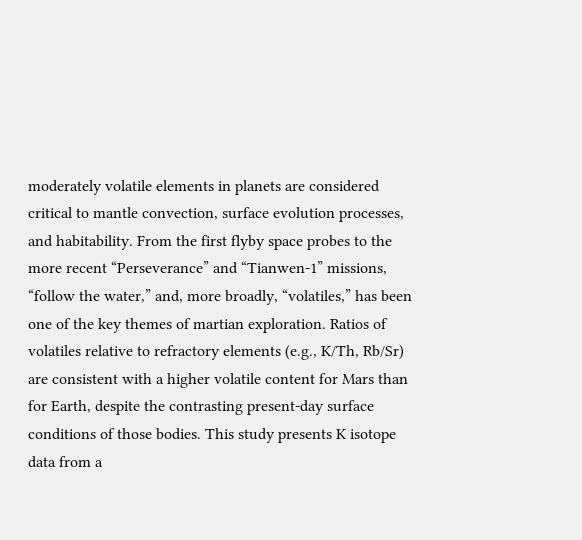moderately volatile elements in planets are considered critical to mantle convection, surface evolution processes, and habitability. From the first flyby space probes to the more recent “Perseverance” and “Tianwen-1” missions, “follow the water,” and, more broadly, “volatiles,” has been one of the key themes of martian exploration. Ratios of volatiles relative to refractory elements (e.g., K/Th, Rb/Sr) are consistent with a higher volatile content for Mars than for Earth, despite the contrasting present-day surface conditions of those bodies. This study presents K isotope data from a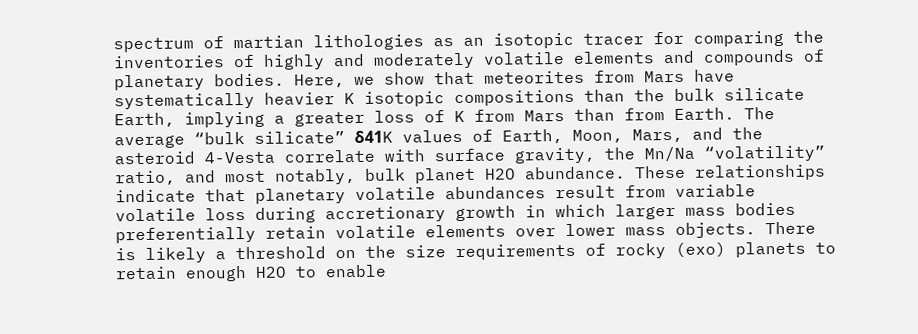spectrum of martian lithologies as an isotopic tracer for comparing the inventories of highly and moderately volatile elements and compounds of planetary bodies. Here, we show that meteorites from Mars have systematically heavier K isotopic compositions than the bulk silicate Earth, implying a greater loss of K from Mars than from Earth. The average “bulk silicate” δ41K values of Earth, Moon, Mars, and the asteroid 4-Vesta correlate with surface gravity, the Mn/Na “volatility” ratio, and most notably, bulk planet H2O abundance. These relationships indicate that planetary volatile abundances result from variable volatile loss during accretionary growth in which larger mass bodies preferentially retain volatile elements over lower mass objects. There is likely a threshold on the size requirements of rocky (exo) planets to retain enough H2O to enable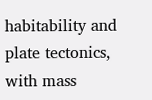habitability and plate tectonics, with mass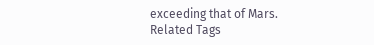exceeding that of Mars.
Related Tags